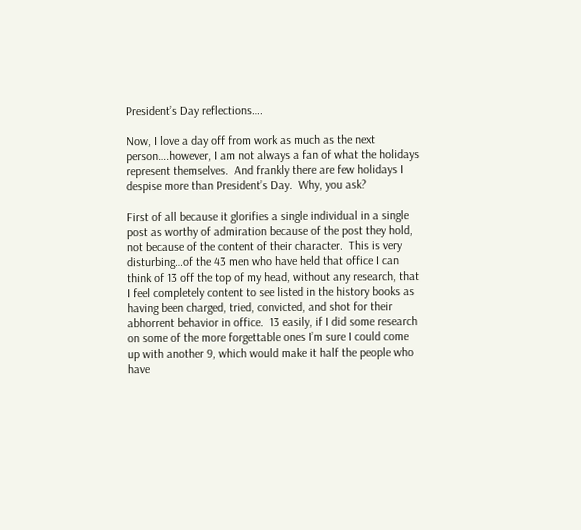President’s Day reflections….

Now, I love a day off from work as much as the next person….however, I am not always a fan of what the holidays represent themselves.  And frankly there are few holidays I despise more than President’s Day.  Why, you ask?

First of all because it glorifies a single individual in a single post as worthy of admiration because of the post they hold, not because of the content of their character.  This is very disturbing…of the 43 men who have held that office I can think of 13 off the top of my head, without any research, that I feel completely content to see listed in the history books as having been charged, tried, convicted, and shot for their abhorrent behavior in office.  13 easily, if I did some research on some of the more forgettable ones I’m sure I could come up with another 9, which would make it half the people who have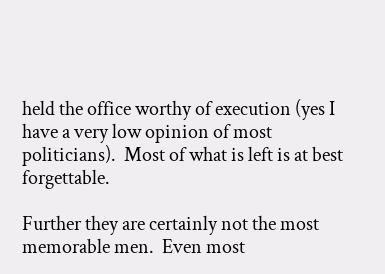held the office worthy of execution (yes I have a very low opinion of most politicians).  Most of what is left is at best forgettable.

Further they are certainly not the most memorable men.  Even most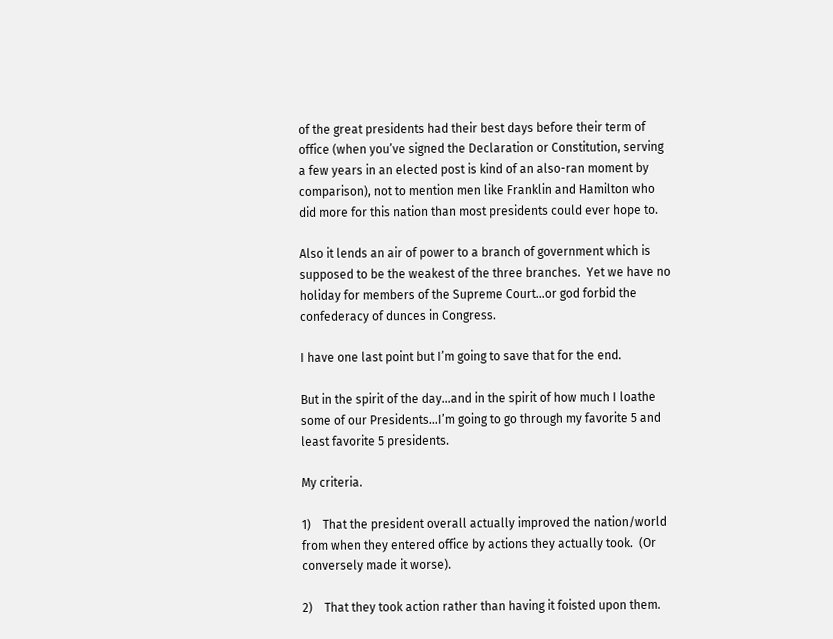of the great presidents had their best days before their term of office (when you’ve signed the Declaration or Constitution, serving a few years in an elected post is kind of an also-ran moment by comparison), not to mention men like Franklin and Hamilton who did more for this nation than most presidents could ever hope to.

Also it lends an air of power to a branch of government which is supposed to be the weakest of the three branches.  Yet we have no holiday for members of the Supreme Court…or god forbid the confederacy of dunces in Congress.

I have one last point but I’m going to save that for the end.

But in the spirit of the day…and in the spirit of how much I loathe some of our Presidents…I’m going to go through my favorite 5 and least favorite 5 presidents.

My criteria.

1)    That the president overall actually improved the nation/world from when they entered office by actions they actually took.  (Or conversely made it worse).

2)    That they took action rather than having it foisted upon them.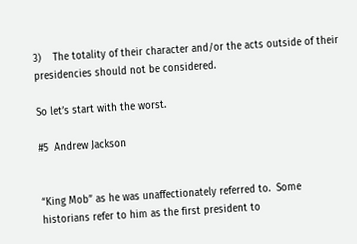3)    The totality of their character and/or the acts outside of their presidencies should not be considered.

So let’s start with the worst.

#5  Andrew Jackson


“King Mob” as he was unaffectionately referred to.  Some historians refer to him as the first president to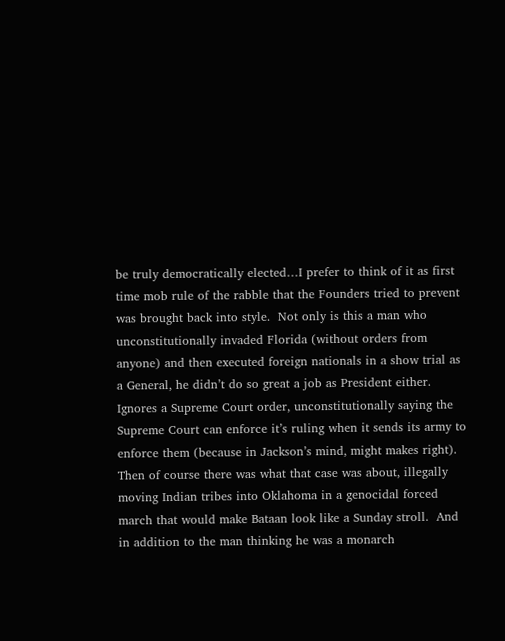be truly democratically elected…I prefer to think of it as first time mob rule of the rabble that the Founders tried to prevent was brought back into style.  Not only is this a man who unconstitutionally invaded Florida (without orders from anyone) and then executed foreign nationals in a show trial as a General, he didn’t do so great a job as President either.  Ignores a Supreme Court order, unconstitutionally saying the Supreme Court can enforce it’s ruling when it sends its army to enforce them (because in Jackson’s mind, might makes right).  Then of course there was what that case was about, illegally moving Indian tribes into Oklahoma in a genocidal forced march that would make Bataan look like a Sunday stroll.  And in addition to the man thinking he was a monarch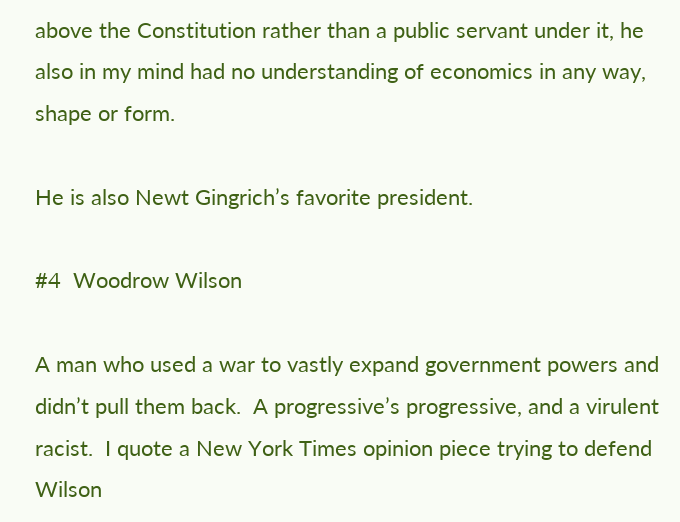above the Constitution rather than a public servant under it, he also in my mind had no understanding of economics in any way, shape or form.

He is also Newt Gingrich’s favorite president.

#4  Woodrow Wilson

A man who used a war to vastly expand government powers and didn’t pull them back.  A progressive’s progressive, and a virulent racist.  I quote a New York Times opinion piece trying to defend Wilson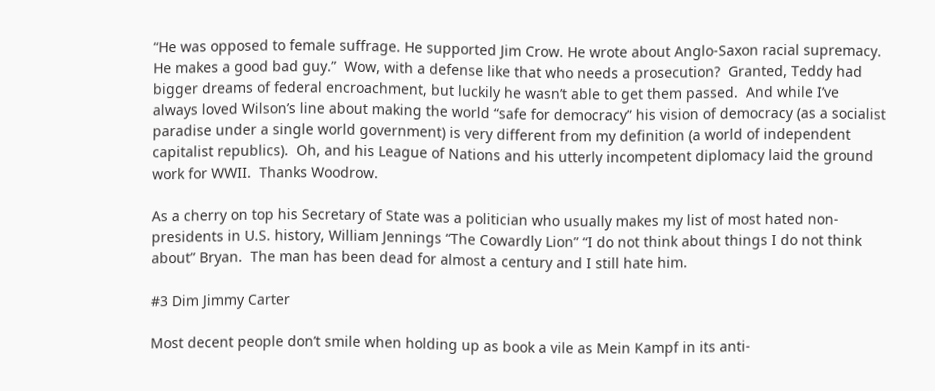“He was opposed to female suffrage. He supported Jim Crow. He wrote about Anglo-Saxon racial supremacy. He makes a good bad guy.”  Wow, with a defense like that who needs a prosecution?  Granted, Teddy had bigger dreams of federal encroachment, but luckily he wasn’t able to get them passed.  And while I’ve always loved Wilson’s line about making the world “safe for democracy” his vision of democracy (as a socialist paradise under a single world government) is very different from my definition (a world of independent capitalist republics).  Oh, and his League of Nations and his utterly incompetent diplomacy laid the ground work for WWII.  Thanks Woodrow.

As a cherry on top his Secretary of State was a politician who usually makes my list of most hated non-presidents in U.S. history, William Jennings “The Cowardly Lion” “I do not think about things I do not think about” Bryan.  The man has been dead for almost a century and I still hate him.

#3 Dim Jimmy Carter

Most decent people don’t smile when holding up as book a vile as Mein Kampf in its anti-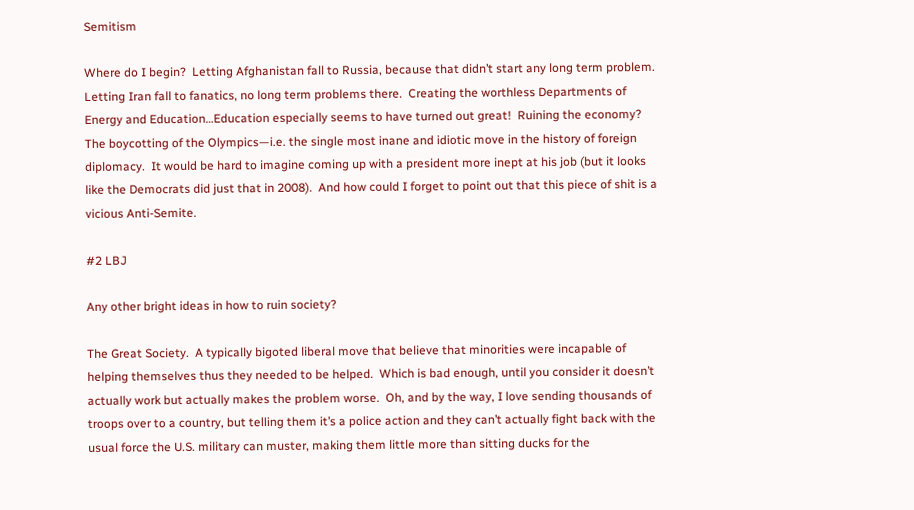Semitism

Where do I begin?  Letting Afghanistan fall to Russia, because that didn’t start any long term problem.  Letting Iran fall to fanatics, no long term problems there.  Creating the worthless Departments of Energy and Education…Education especially seems to have turned out great!  Ruining the economy?  The boycotting of the Olympics—i.e. the single most inane and idiotic move in the history of foreign diplomacy.  It would be hard to imagine coming up with a president more inept at his job (but it looks like the Democrats did just that in 2008).  And how could I forget to point out that this piece of shit is a vicious Anti-Semite.

#2 LBJ

Any other bright ideas in how to ruin society?

The Great Society.  A typically bigoted liberal move that believe that minorities were incapable of helping themselves thus they needed to be helped.  Which is bad enough, until you consider it doesn’t actually work but actually makes the problem worse.  Oh, and by the way, I love sending thousands of troops over to a country, but telling them it’s a police action and they can’t actually fight back with the usual force the U.S. military can muster, making them little more than sitting ducks for the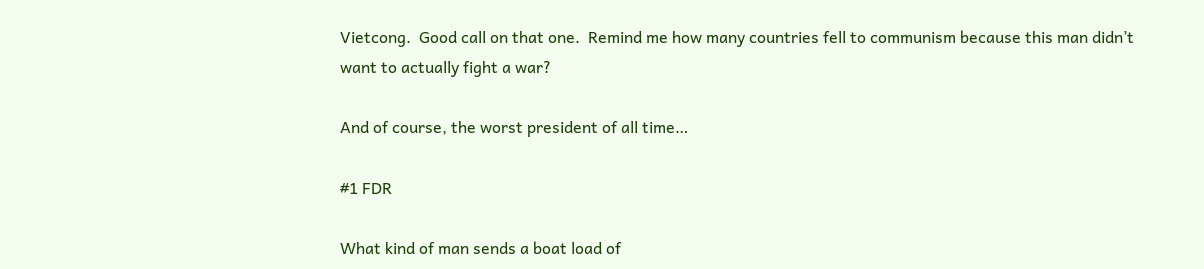Vietcong.  Good call on that one.  Remind me how many countries fell to communism because this man didn’t want to actually fight a war?

And of course, the worst president of all time…

#1 FDR

What kind of man sends a boat load of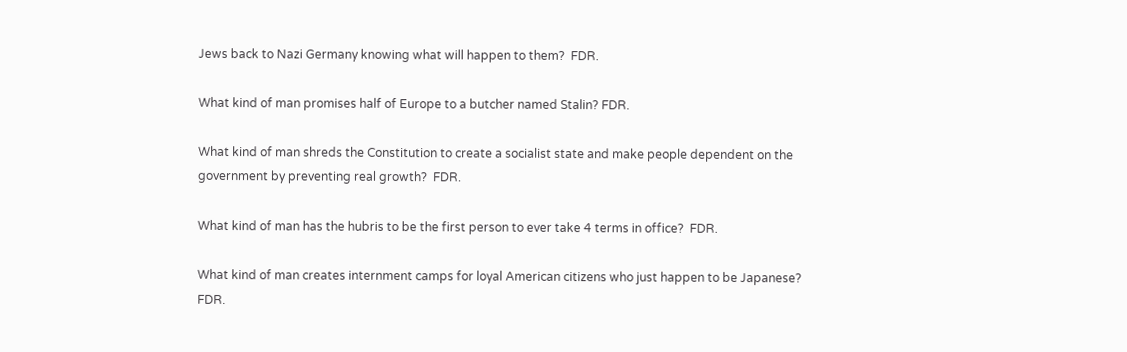Jews back to Nazi Germany knowing what will happen to them?  FDR.

What kind of man promises half of Europe to a butcher named Stalin? FDR.

What kind of man shreds the Constitution to create a socialist state and make people dependent on the government by preventing real growth?  FDR.

What kind of man has the hubris to be the first person to ever take 4 terms in office?  FDR.

What kind of man creates internment camps for loyal American citizens who just happen to be Japanese?  FDR.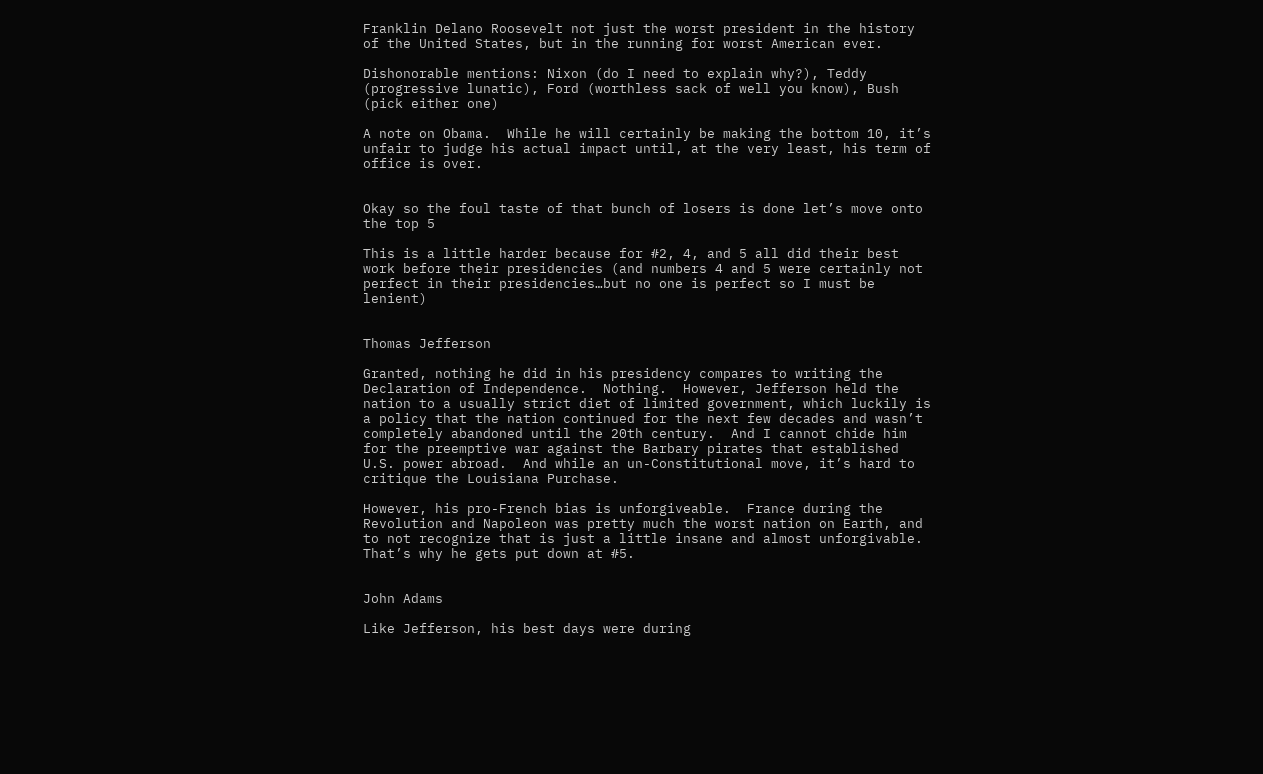Franklin Delano Roosevelt not just the worst president in the history of the United States, but in the running for worst American ever.

Dishonorable mentions: Nixon (do I need to explain why?), Teddy (progressive lunatic), Ford (worthless sack of well you know), Bush (pick either one)

A note on Obama.  While he will certainly be making the bottom 10, it’s unfair to judge his actual impact until, at the very least, his term of office is over.


Okay so the foul taste of that bunch of losers is done let’s move onto the top 5

This is a little harder because for #2, 4, and 5 all did their best work before their presidencies (and numbers 4 and 5 were certainly not perfect in their presidencies…but no one is perfect so I must be lenient)


Thomas Jefferson

Granted, nothing he did in his presidency compares to writing the Declaration of Independence.  Nothing.  However, Jefferson held the nation to a usually strict diet of limited government, which luckily is a policy that the nation continued for the next few decades and wasn’t completely abandoned until the 20th century.  And I cannot chide him for the preemptive war against the Barbary pirates that established U.S. power abroad.  And while an un-Constitutional move, it’s hard to critique the Louisiana Purchase.

However, his pro-French bias is unforgiveable.  France during the Revolution and Napoleon was pretty much the worst nation on Earth, and to not recognize that is just a little insane and almost unforgivable.  That’s why he gets put down at #5.


John Adams

Like Jefferson, his best days were during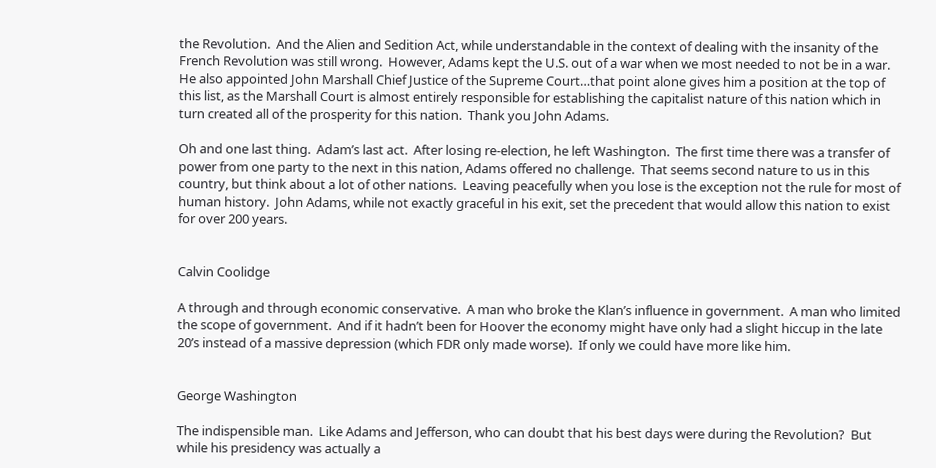the Revolution.  And the Alien and Sedition Act, while understandable in the context of dealing with the insanity of the French Revolution was still wrong.  However, Adams kept the U.S. out of a war when we most needed to not be in a war.  He also appointed John Marshall Chief Justice of the Supreme Court…that point alone gives him a position at the top of this list, as the Marshall Court is almost entirely responsible for establishing the capitalist nature of this nation which in turn created all of the prosperity for this nation.  Thank you John Adams.

Oh and one last thing.  Adam’s last act.  After losing re-election, he left Washington.  The first time there was a transfer of power from one party to the next in this nation, Adams offered no challenge.  That seems second nature to us in this country, but think about a lot of other nations.  Leaving peacefully when you lose is the exception not the rule for most of human history.  John Adams, while not exactly graceful in his exit, set the precedent that would allow this nation to exist for over 200 years.


Calvin Coolidge

A through and through economic conservative.  A man who broke the Klan’s influence in government.  A man who limited the scope of government.  And if it hadn’t been for Hoover the economy might have only had a slight hiccup in the late 20’s instead of a massive depression (which FDR only made worse).  If only we could have more like him.


George Washington

The indispensible man.  Like Adams and Jefferson, who can doubt that his best days were during the Revolution?  But while his presidency was actually a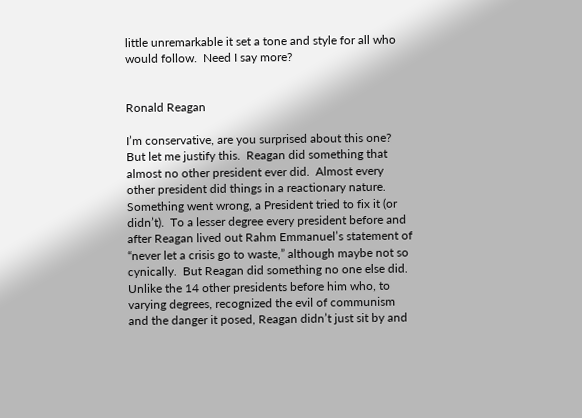little unremarkable it set a tone and style for all who would follow.  Need I say more?


Ronald Reagan

I’m conservative, are you surprised about this one?  But let me justify this.  Reagan did something that almost no other president ever did.  Almost every other president did things in a reactionary nature.  Something went wrong, a President tried to fix it (or didn’t).  To a lesser degree every president before and after Reagan lived out Rahm Emmanuel’s statement of “never let a crisis go to waste,” although maybe not so cynically.  But Reagan did something no one else did.  Unlike the 14 other presidents before him who, to varying degrees, recognized the evil of communism and the danger it posed, Reagan didn’t just sit by and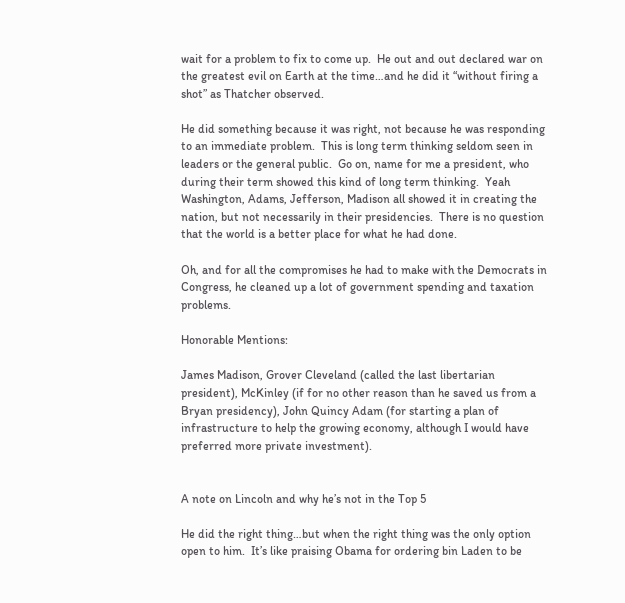wait for a problem to fix to come up.  He out and out declared war on the greatest evil on Earth at the time…and he did it “without firing a shot” as Thatcher observed.

He did something because it was right, not because he was responding to an immediate problem.  This is long term thinking seldom seen in leaders or the general public.  Go on, name for me a president, who during their term showed this kind of long term thinking.  Yeah Washington, Adams, Jefferson, Madison all showed it in creating the nation, but not necessarily in their presidencies.  There is no question that the world is a better place for what he had done.

Oh, and for all the compromises he had to make with the Democrats in Congress, he cleaned up a lot of government spending and taxation problems.

Honorable Mentions:

James Madison, Grover Cleveland (called the last libertarian president), McKinley (if for no other reason than he saved us from a Bryan presidency), John Quincy Adam (for starting a plan of infrastructure to help the growing economy, although I would have preferred more private investment).


A note on Lincoln and why he’s not in the Top 5

He did the right thing…but when the right thing was the only option open to him.  It’s like praising Obama for ordering bin Laden to be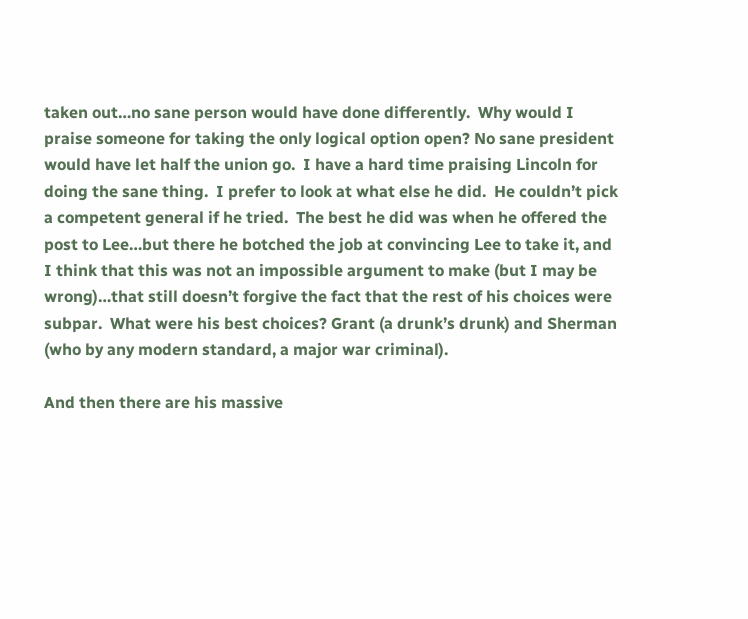taken out…no sane person would have done differently.  Why would I praise someone for taking the only logical option open? No sane president would have let half the union go.  I have a hard time praising Lincoln for doing the sane thing.  I prefer to look at what else he did.  He couldn’t pick a competent general if he tried.  The best he did was when he offered the post to Lee…but there he botched the job at convincing Lee to take it, and I think that this was not an impossible argument to make (but I may be wrong)…that still doesn’t forgive the fact that the rest of his choices were subpar.  What were his best choices? Grant (a drunk’s drunk) and Sherman (who by any modern standard, a major war criminal).

And then there are his massive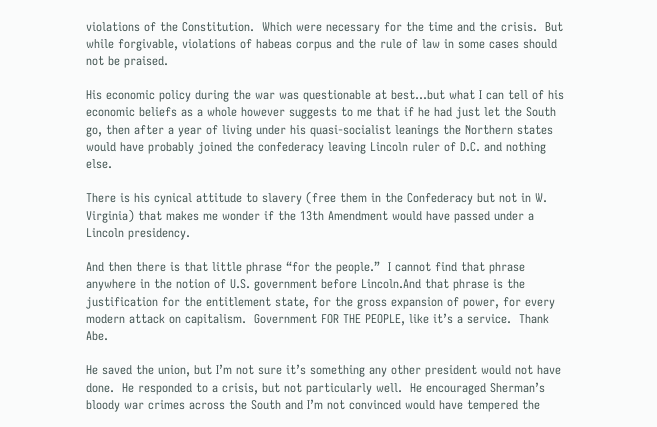violations of the Constitution.  Which were necessary for the time and the crisis.  But while forgivable, violations of habeas corpus and the rule of law in some cases should not be praised.

His economic policy during the war was questionable at best…but what I can tell of his economic beliefs as a whole however suggests to me that if he had just let the South go, then after a year of living under his quasi-socialist leanings the Northern states would have probably joined the confederacy leaving Lincoln ruler of D.C. and nothing else.

There is his cynical attitude to slavery (free them in the Confederacy but not in W. Virginia) that makes me wonder if the 13th Amendment would have passed under a Lincoln presidency.

And then there is that little phrase “for the people.”  I cannot find that phrase anywhere in the notion of U.S. government before Lincoln.And that phrase is the justification for the entitlement state, for the gross expansion of power, for every modern attack on capitalism.  Government FOR THE PEOPLE, like it’s a service.  Thank Abe.

He saved the union, but I’m not sure it’s something any other president would not have done.  He responded to a crisis, but not particularly well.  He encouraged Sherman’s bloody war crimes across the South and I’m not convinced would have tempered the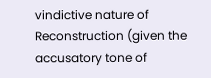vindictive nature of Reconstruction (given the accusatory tone of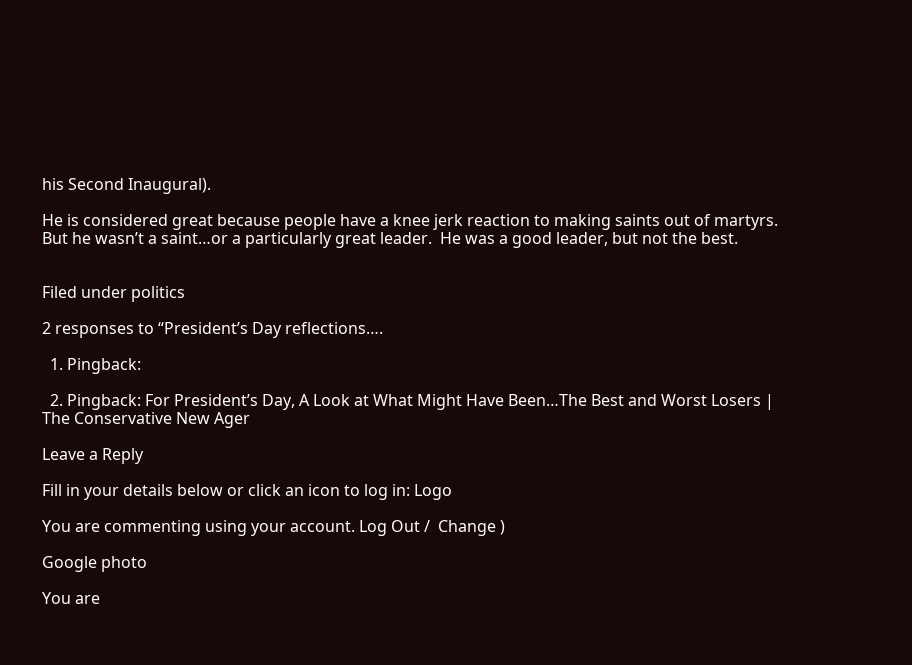his Second Inaugural).

He is considered great because people have a knee jerk reaction to making saints out of martyrs.  But he wasn’t a saint…or a particularly great leader.  He was a good leader, but not the best.


Filed under politics

2 responses to “President’s Day reflections….

  1. Pingback:

  2. Pingback: For President’s Day, A Look at What Might Have Been…The Best and Worst Losers | The Conservative New Ager

Leave a Reply

Fill in your details below or click an icon to log in: Logo

You are commenting using your account. Log Out /  Change )

Google photo

You are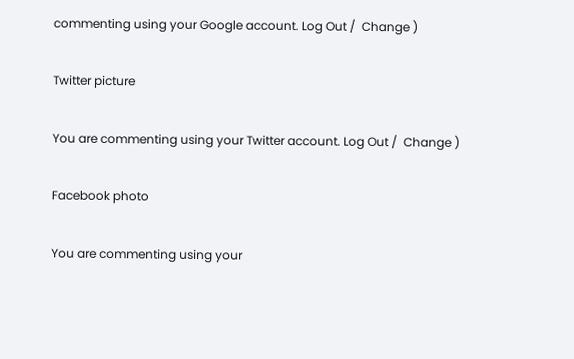commenting using your Google account. Log Out /  Change )

Twitter picture

You are commenting using your Twitter account. Log Out /  Change )

Facebook photo

You are commenting using your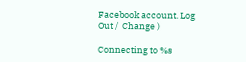Facebook account. Log Out /  Change )

Connecting to %s